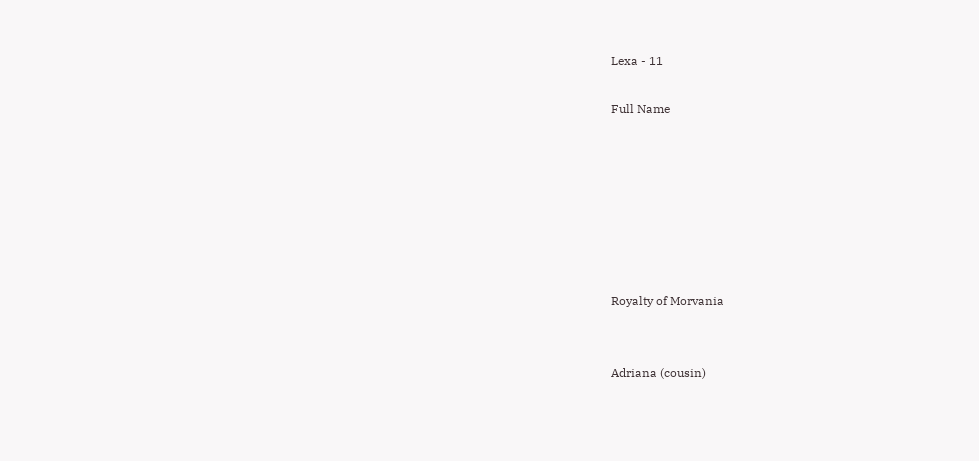Lexa - 11

Full Name







Royalty of Morvania


Adriana (cousin)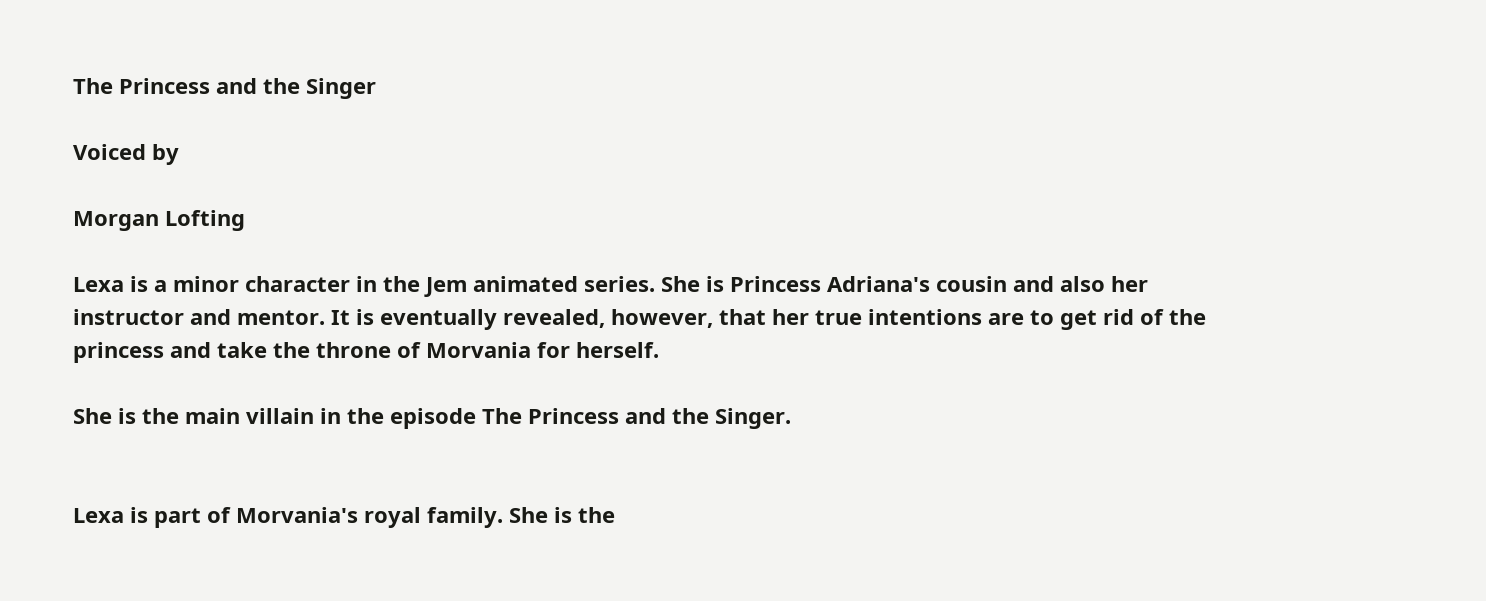The Princess and the Singer

Voiced by

Morgan Lofting

Lexa is a minor character in the Jem animated series. She is Princess Adriana's cousin and also her instructor and mentor. It is eventually revealed, however, that her true intentions are to get rid of the princess and take the throne of Morvania for herself.

She is the main villain in the episode The Princess and the Singer.


Lexa is part of Morvania's royal family. She is the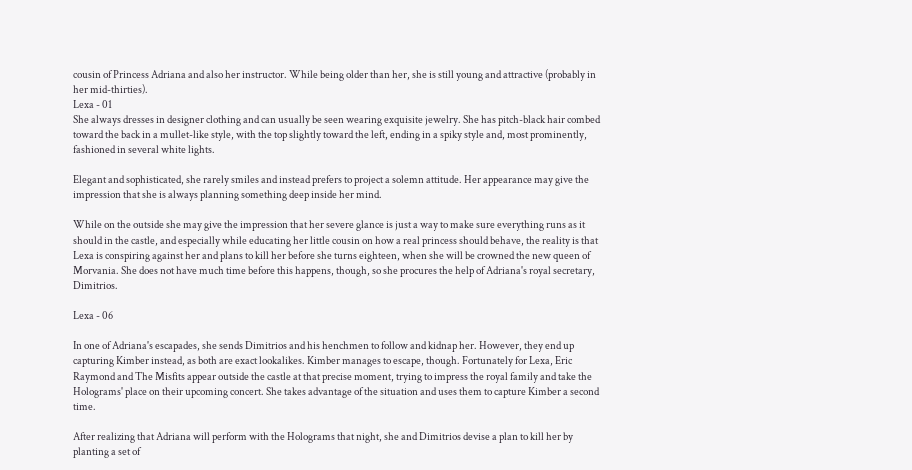cousin of Princess Adriana and also her instructor. While being older than her, she is still young and attractive (probably in her mid-thirties).
Lexa - 01
She always dresses in designer clothing and can usually be seen wearing exquisite jewelry. She has pitch-black hair combed toward the back in a mullet-like style, with the top slightly toward the left, ending in a spiky style and, most prominently, fashioned in several white lights.

Elegant and sophisticated, she rarely smiles and instead prefers to project a solemn attitude. Her appearance may give the impression that she is always planning something deep inside her mind.

While on the outside she may give the impression that her severe glance is just a way to make sure everything runs as it should in the castle, and especially while educating her little cousin on how a real princess should behave, the reality is that Lexa is conspiring against her and plans to kill her before she turns eighteen, when she will be crowned the new queen of Morvania. She does not have much time before this happens, though, so she procures the help of Adriana's royal secretary, Dimitrios.

Lexa - 06

In one of Adriana's escapades, she sends Dimitrios and his henchmen to follow and kidnap her. However, they end up capturing Kimber instead, as both are exact lookalikes. Kimber manages to escape, though. Fortunately for Lexa, Eric Raymond and The Misfits appear outside the castle at that precise moment, trying to impress the royal family and take the Holograms' place on their upcoming concert. She takes advantage of the situation and uses them to capture Kimber a second time.

After realizing that Adriana will perform with the Holograms that night, she and Dimitrios devise a plan to kill her by planting a set of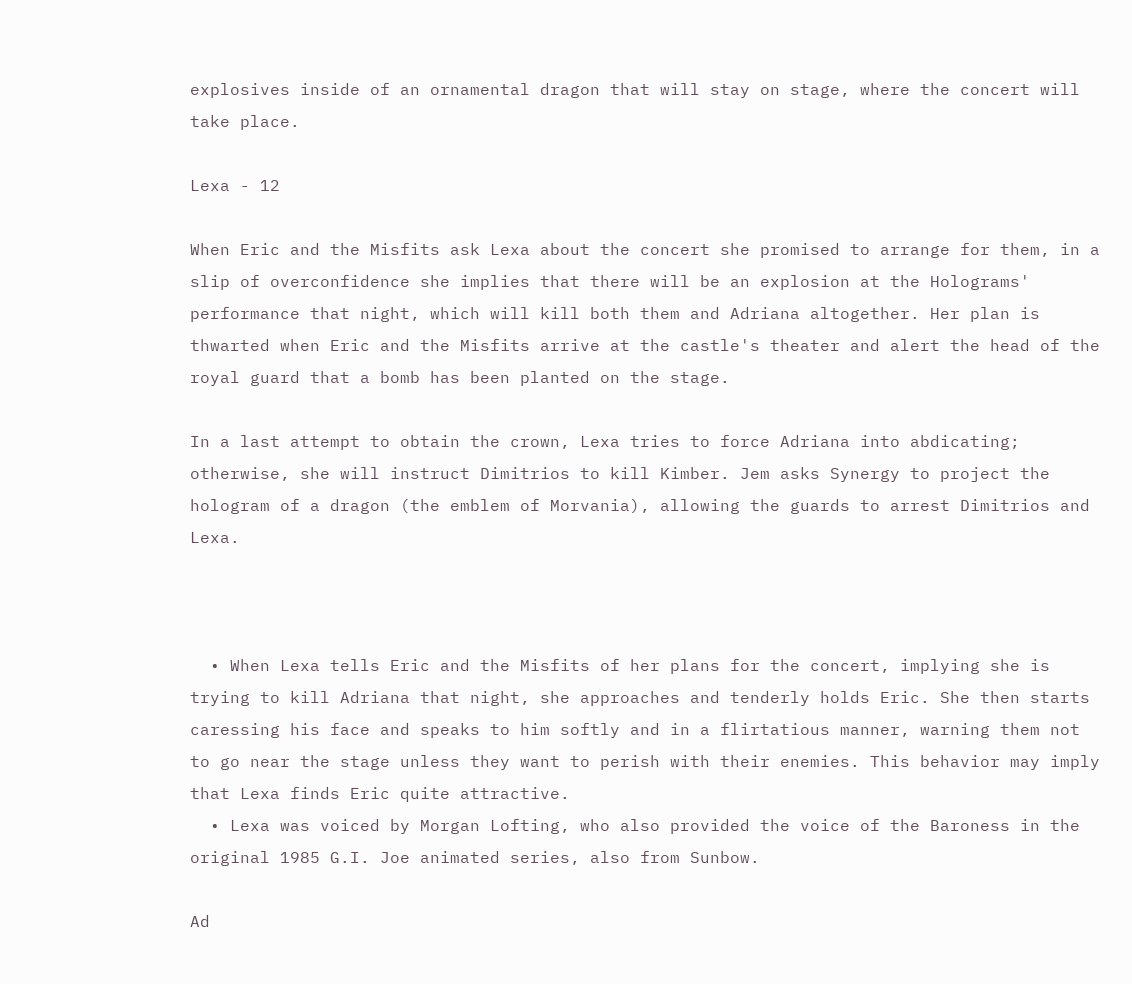explosives inside of an ornamental dragon that will stay on stage, where the concert will take place.

Lexa - 12

When Eric and the Misfits ask Lexa about the concert she promised to arrange for them, in a slip of overconfidence she implies that there will be an explosion at the Holograms' performance that night, which will kill both them and Adriana altogether. Her plan is thwarted when Eric and the Misfits arrive at the castle's theater and alert the head of the royal guard that a bomb has been planted on the stage.

In a last attempt to obtain the crown, Lexa tries to force Adriana into abdicating; otherwise, she will instruct Dimitrios to kill Kimber. Jem asks Synergy to project the hologram of a dragon (the emblem of Morvania), allowing the guards to arrest Dimitrios and Lexa.



  • When Lexa tells Eric and the Misfits of her plans for the concert, implying she is trying to kill Adriana that night, she approaches and tenderly holds Eric. She then starts caressing his face and speaks to him softly and in a flirtatious manner, warning them not to go near the stage unless they want to perish with their enemies. This behavior may imply that Lexa finds Eric quite attractive.
  • Lexa was voiced by Morgan Lofting, who also provided the voice of the Baroness in the original 1985 G.I. Joe animated series, also from Sunbow.

Ad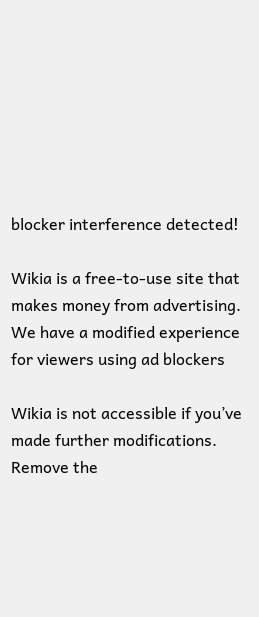blocker interference detected!

Wikia is a free-to-use site that makes money from advertising. We have a modified experience for viewers using ad blockers

Wikia is not accessible if you’ve made further modifications. Remove the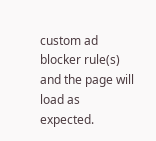custom ad blocker rule(s) and the page will load as expected.